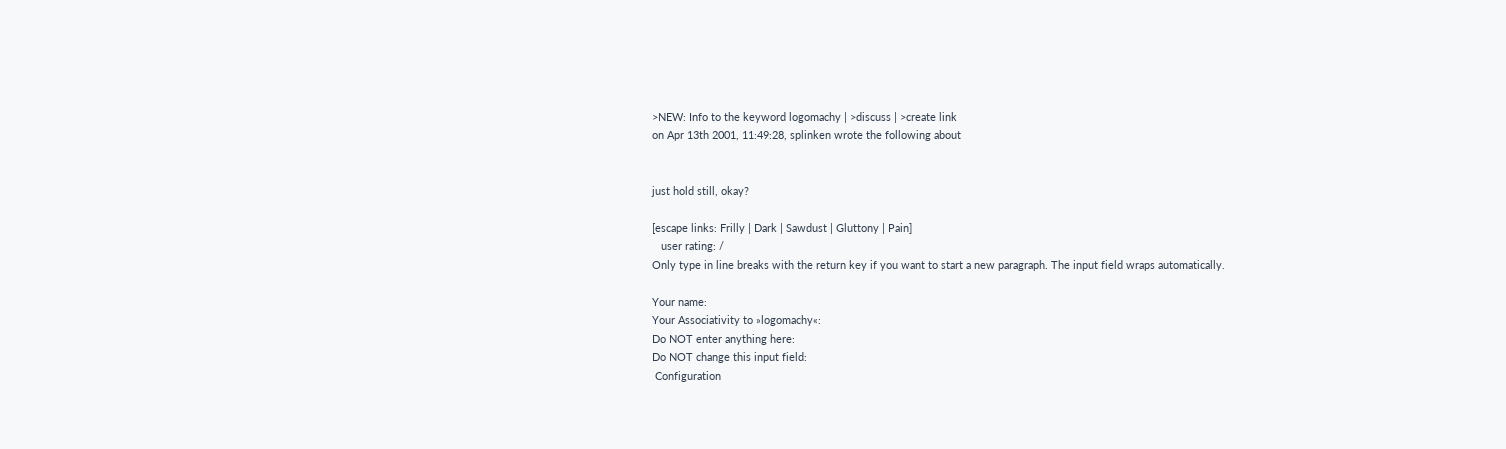>NEW: Info to the keyword logomachy | >discuss | >create link
on Apr 13th 2001, 11:49:28, splinken wrote the following about


just hold still, okay?

[escape links: Frilly | Dark | Sawdust | Gluttony | Pain]
   user rating: /
Only type in line breaks with the return key if you want to start a new paragraph. The input field wraps automatically.

Your name:
Your Associativity to »logomachy«:
Do NOT enter anything here:
Do NOT change this input field:
 Configuration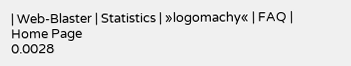| Web-Blaster | Statistics | »logomachy« | FAQ | Home Page
0.0028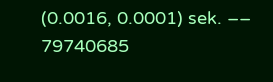(0.0016, 0.0001) sek. –– 79740685